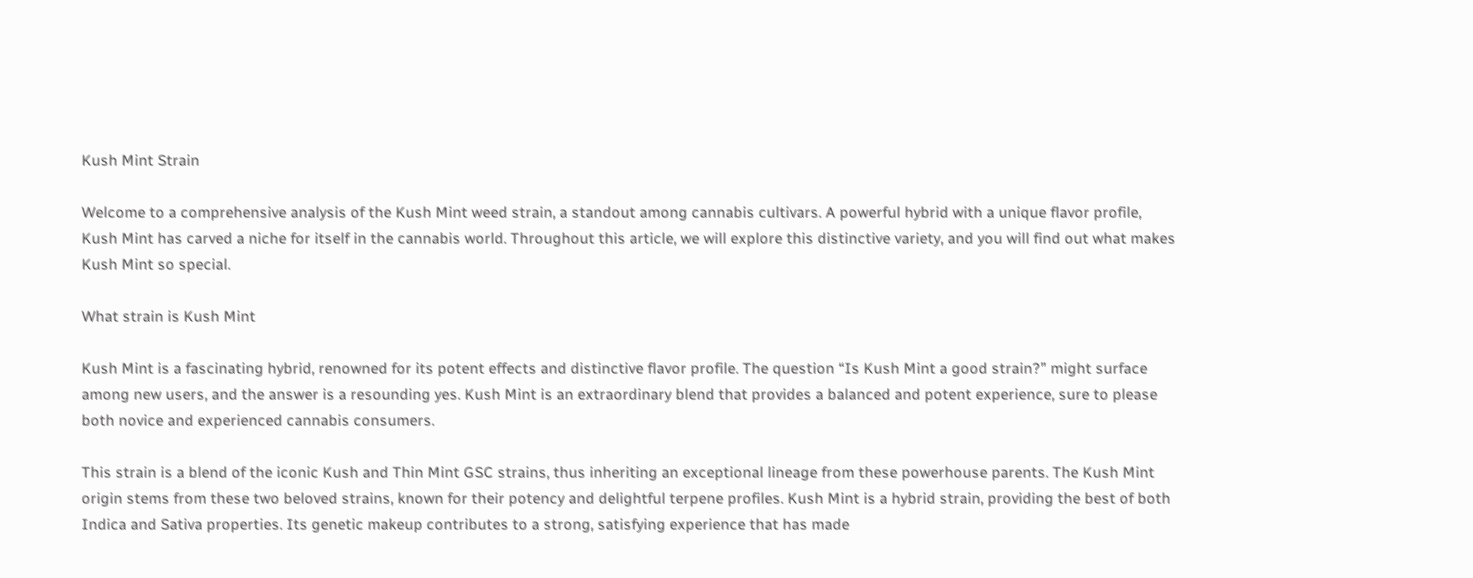Kush Mint Strain

Welcome to a comprehensive analysis of the Kush Mint weed strain, a standout among cannabis cultivars. A powerful hybrid with a unique flavor profile, Kush Mint has carved a niche for itself in the cannabis world. Throughout this article, we will explore this distinctive variety, and you will find out what makes Kush Mint so special.

What strain is Kush Mint

Kush Mint is a fascinating hybrid, renowned for its potent effects and distinctive flavor profile. The question “Is Kush Mint a good strain?” might surface among new users, and the answer is a resounding yes. Kush Mint is an extraordinary blend that provides a balanced and potent experience, sure to please both novice and experienced cannabis consumers.

This strain is a blend of the iconic Kush and Thin Mint GSC strains, thus inheriting an exceptional lineage from these powerhouse parents. The Kush Mint origin stems from these two beloved strains, known for their potency and delightful terpene profiles. Kush Mint is a hybrid strain, providing the best of both Indica and Sativa properties. Its genetic makeup contributes to a strong, satisfying experience that has made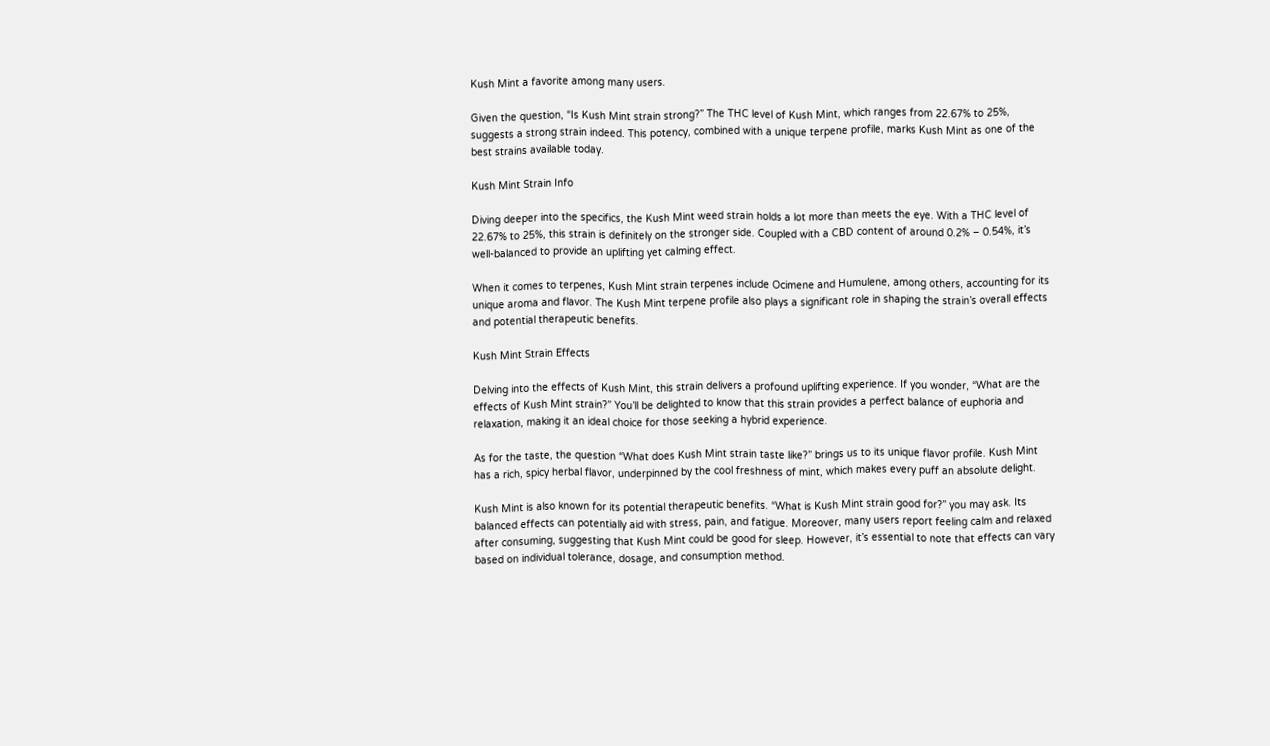Kush Mint a favorite among many users.

Given the question, “Is Kush Mint strain strong?” The THC level of Kush Mint, which ranges from 22.67% to 25%, suggests a strong strain indeed. This potency, combined with a unique terpene profile, marks Kush Mint as one of the best strains available today.

Kush Mint Strain Info

Diving deeper into the specifics, the Kush Mint weed strain holds a lot more than meets the eye. With a THC level of 22.67% to 25%, this strain is definitely on the stronger side. Coupled with a CBD content of around 0.2% – 0.54%, it’s well-balanced to provide an uplifting yet calming effect.

When it comes to terpenes, Kush Mint strain terpenes include Ocimene and Humulene, among others, accounting for its unique aroma and flavor. The Kush Mint terpene profile also plays a significant role in shaping the strain’s overall effects and potential therapeutic benefits.

Kush Mint Strain Effects

Delving into the effects of Kush Mint, this strain delivers a profound uplifting experience. If you wonder, “What are the effects of Kush Mint strain?” You’ll be delighted to know that this strain provides a perfect balance of euphoria and relaxation, making it an ideal choice for those seeking a hybrid experience.

As for the taste, the question “What does Kush Mint strain taste like?” brings us to its unique flavor profile. Kush Mint has a rich, spicy herbal flavor, underpinned by the cool freshness of mint, which makes every puff an absolute delight.

Kush Mint is also known for its potential therapeutic benefits. “What is Kush Mint strain good for?” you may ask. Its balanced effects can potentially aid with stress, pain, and fatigue. Moreover, many users report feeling calm and relaxed after consuming, suggesting that Kush Mint could be good for sleep. However, it’s essential to note that effects can vary based on individual tolerance, dosage, and consumption method.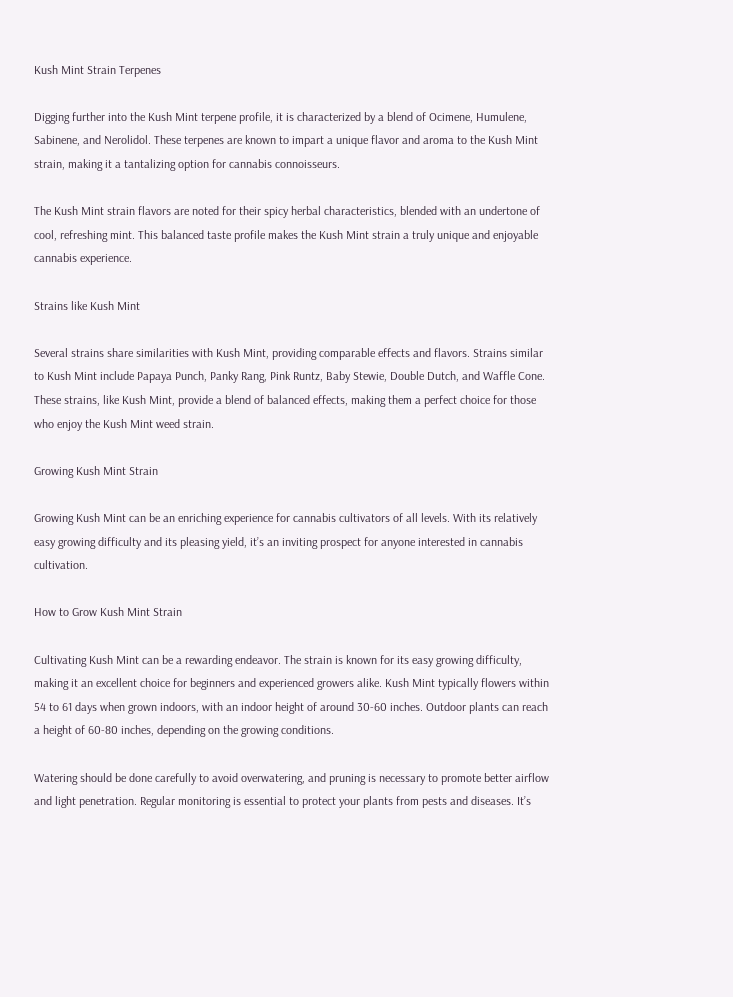Kush Mint Strain Terpenes

Digging further into the Kush Mint terpene profile, it is characterized by a blend of Ocimene, Humulene, Sabinene, and Nerolidol. These terpenes are known to impart a unique flavor and aroma to the Kush Mint strain, making it a tantalizing option for cannabis connoisseurs.

The Kush Mint strain flavors are noted for their spicy herbal characteristics, blended with an undertone of cool, refreshing mint. This balanced taste profile makes the Kush Mint strain a truly unique and enjoyable cannabis experience.

Strains like Kush Mint

Several strains share similarities with Kush Mint, providing comparable effects and flavors. Strains similar to Kush Mint include Papaya Punch, Panky Rang, Pink Runtz, Baby Stewie, Double Dutch, and Waffle Cone. These strains, like Kush Mint, provide a blend of balanced effects, making them a perfect choice for those who enjoy the Kush Mint weed strain.

Growing Kush Mint Strain

Growing Kush Mint can be an enriching experience for cannabis cultivators of all levels. With its relatively easy growing difficulty and its pleasing yield, it’s an inviting prospect for anyone interested in cannabis cultivation.

How to Grow Kush Mint Strain

Cultivating Kush Mint can be a rewarding endeavor. The strain is known for its easy growing difficulty, making it an excellent choice for beginners and experienced growers alike. Kush Mint typically flowers within 54 to 61 days when grown indoors, with an indoor height of around 30-60 inches. Outdoor plants can reach a height of 60-80 inches, depending on the growing conditions.

Watering should be done carefully to avoid overwatering, and pruning is necessary to promote better airflow and light penetration. Regular monitoring is essential to protect your plants from pests and diseases. It’s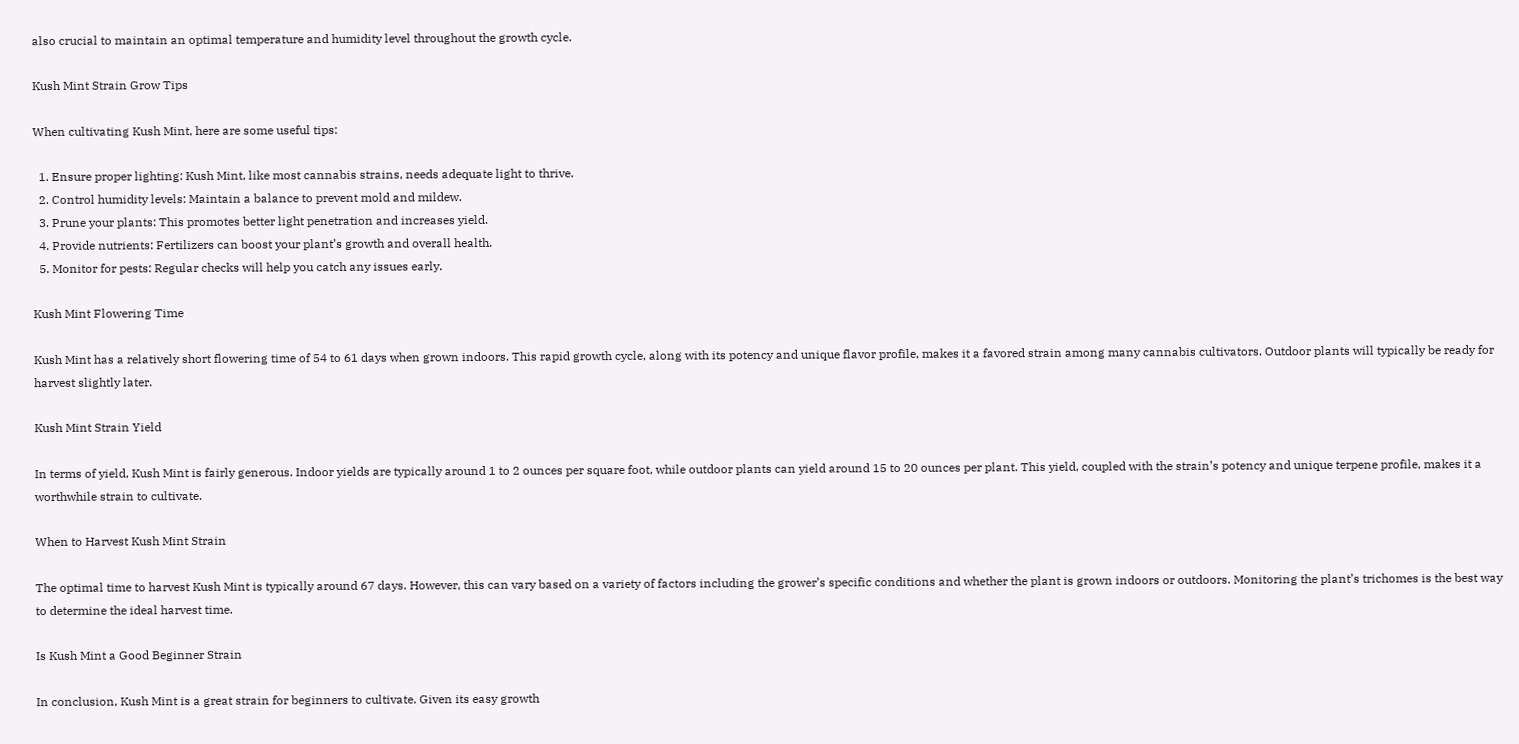also crucial to maintain an optimal temperature and humidity level throughout the growth cycle.

Kush Mint Strain Grow Tips

When cultivating Kush Mint, here are some useful tips:

  1. Ensure proper lighting: Kush Mint, like most cannabis strains, needs adequate light to thrive.
  2. Control humidity levels: Maintain a balance to prevent mold and mildew.
  3. Prune your plants: This promotes better light penetration and increases yield.
  4. Provide nutrients: Fertilizers can boost your plant’s growth and overall health.
  5. Monitor for pests: Regular checks will help you catch any issues early.

Kush Mint Flowering Time

Kush Mint has a relatively short flowering time of 54 to 61 days when grown indoors. This rapid growth cycle, along with its potency and unique flavor profile, makes it a favored strain among many cannabis cultivators. Outdoor plants will typically be ready for harvest slightly later.

Kush Mint Strain Yield

In terms of yield, Kush Mint is fairly generous. Indoor yields are typically around 1 to 2 ounces per square foot, while outdoor plants can yield around 15 to 20 ounces per plant. This yield, coupled with the strain’s potency and unique terpene profile, makes it a worthwhile strain to cultivate.

When to Harvest Kush Mint Strain

The optimal time to harvest Kush Mint is typically around 67 days. However, this can vary based on a variety of factors including the grower’s specific conditions and whether the plant is grown indoors or outdoors. Monitoring the plant’s trichomes is the best way to determine the ideal harvest time.

Is Kush Mint a Good Beginner Strain

In conclusion, Kush Mint is a great strain for beginners to cultivate. Given its easy growth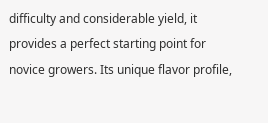difficulty and considerable yield, it provides a perfect starting point for novice growers. Its unique flavor profile,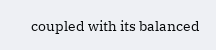coupled with its balanced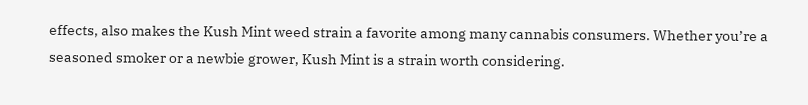effects, also makes the Kush Mint weed strain a favorite among many cannabis consumers. Whether you’re a seasoned smoker or a newbie grower, Kush Mint is a strain worth considering.